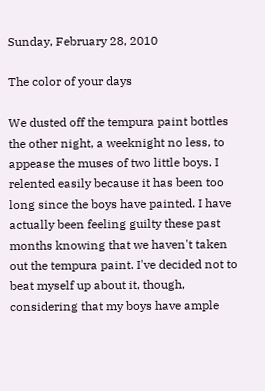Sunday, February 28, 2010

The color of your days

We dusted off the tempura paint bottles the other night, a weeknight no less, to appease the muses of two little boys. I relented easily because it has been too long since the boys have painted. I have actually been feeling guilty these past months knowing that we haven't taken out the tempura paint. I've decided not to beat myself up about it, though, considering that my boys have ample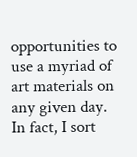opportunities to use a myriad of art materials on any given day. In fact, I sort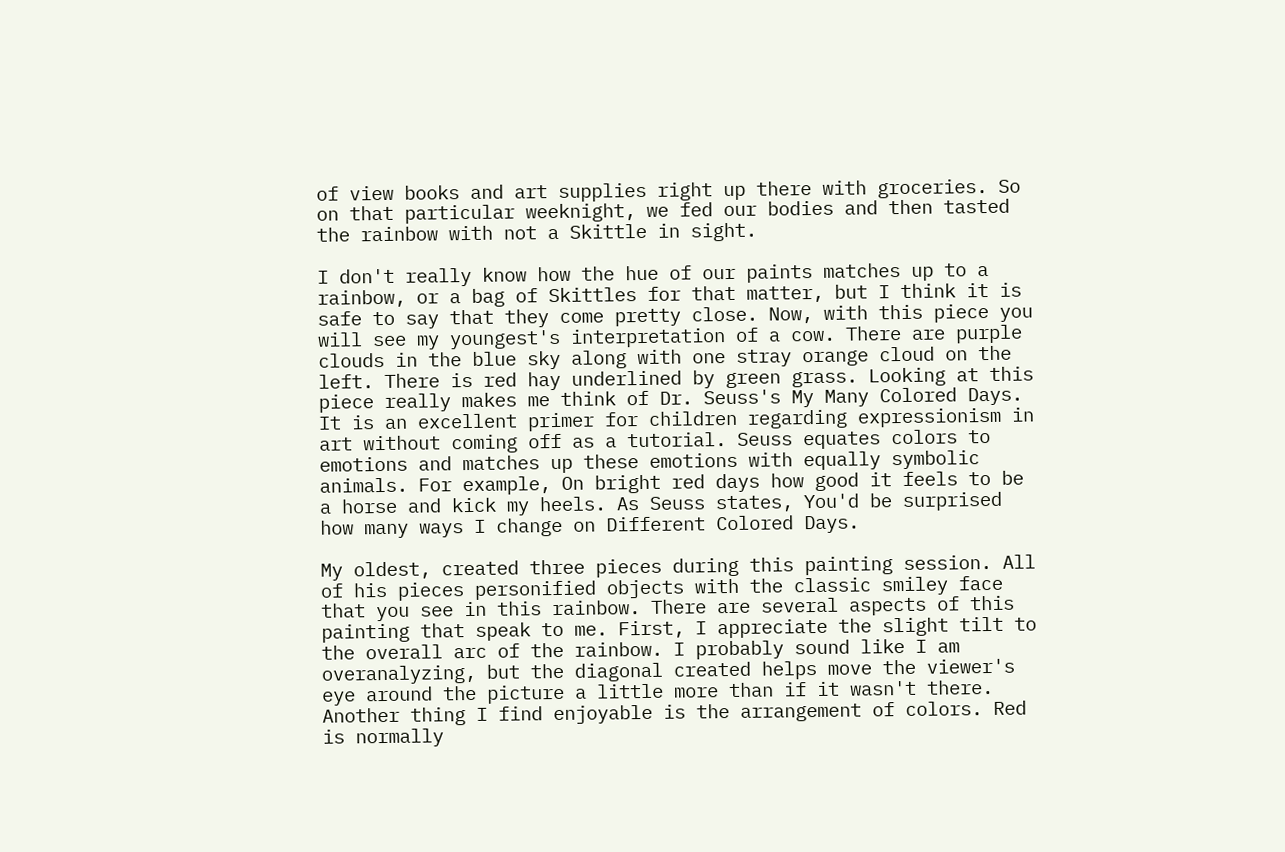of view books and art supplies right up there with groceries. So on that particular weeknight, we fed our bodies and then tasted the rainbow with not a Skittle in sight.

I don't really know how the hue of our paints matches up to a rainbow, or a bag of Skittles for that matter, but I think it is safe to say that they come pretty close. Now, with this piece you will see my youngest's interpretation of a cow. There are purple clouds in the blue sky along with one stray orange cloud on the left. There is red hay underlined by green grass. Looking at this piece really makes me think of Dr. Seuss's My Many Colored Days. It is an excellent primer for children regarding expressionism in art without coming off as a tutorial. Seuss equates colors to emotions and matches up these emotions with equally symbolic animals. For example, On bright red days how good it feels to be a horse and kick my heels. As Seuss states, You'd be surprised how many ways I change on Different Colored Days.

My oldest, created three pieces during this painting session. All of his pieces personified objects with the classic smiley face that you see in this rainbow. There are several aspects of this painting that speak to me. First, I appreciate the slight tilt to the overall arc of the rainbow. I probably sound like I am overanalyzing, but the diagonal created helps move the viewer's eye around the picture a little more than if it wasn't there. Another thing I find enjoyable is the arrangement of colors. Red is normally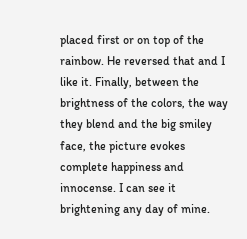placed first or on top of the rainbow. He reversed that and I like it. Finally, between the brightness of the colors, the way they blend and the big smiley face, the picture evokes complete happiness and innocense. I can see it brightening any day of mine.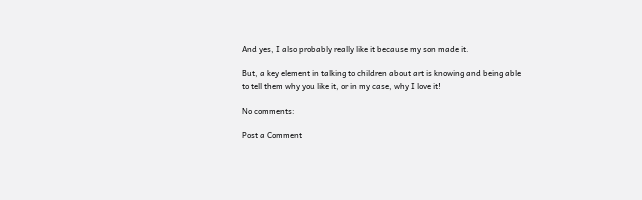And yes, I also probably really like it because my son made it.

But, a key element in talking to children about art is knowing and being able to tell them why you like it, or in my case, why I love it!

No comments:

Post a Comment